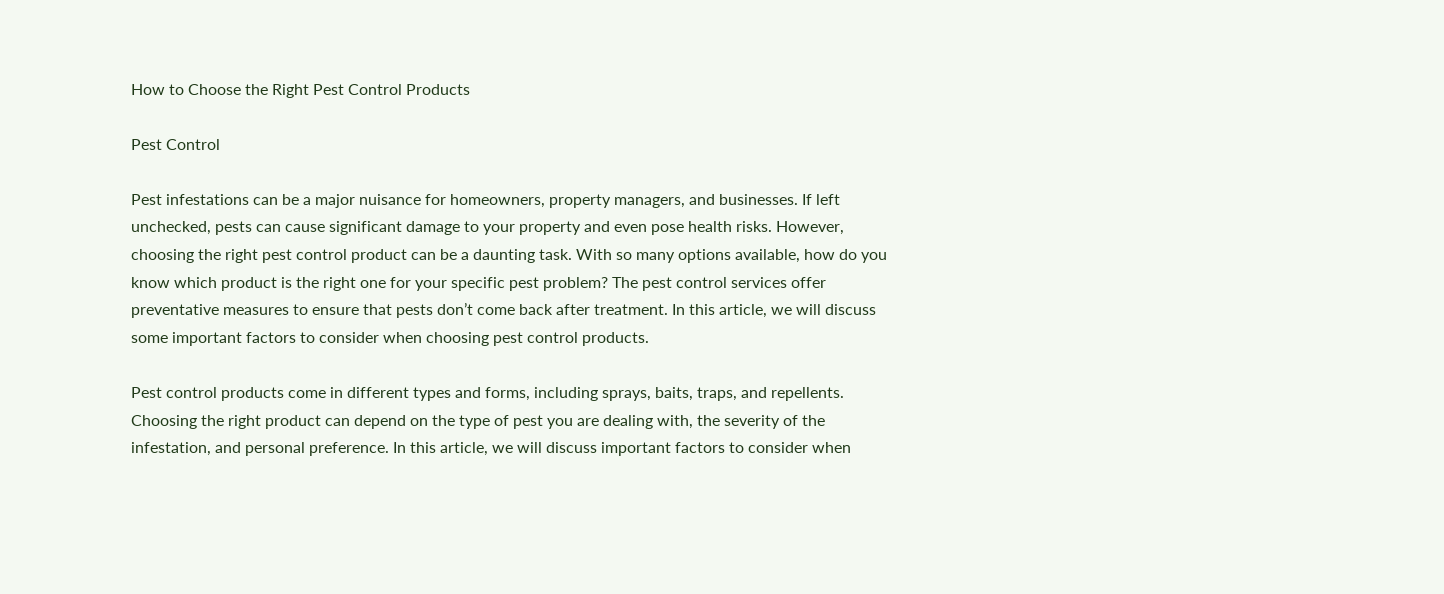How to Choose the Right Pest Control Products

Pest Control

Pest infestations can be a major nuisance for homeowners, property managers, and businesses. If left unchecked, pests can cause significant damage to your property and even pose health risks. However, choosing the right pest control product can be a daunting task. With so many options available, how do you know which product is the right one for your specific pest problem? The pest control services offer preventative measures to ensure that pests don’t come back after treatment. In this article, we will discuss some important factors to consider when choosing pest control products.

Pest control products come in different types and forms, including sprays, baits, traps, and repellents. Choosing the right product can depend on the type of pest you are dealing with, the severity of the infestation, and personal preference. In this article, we will discuss important factors to consider when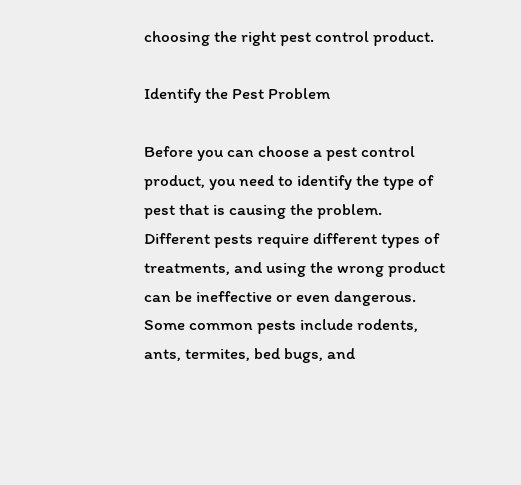choosing the right pest control product.

Identify the Pest Problem

Before you can choose a pest control product, you need to identify the type of pest that is causing the problem. Different pests require different types of treatments, and using the wrong product can be ineffective or even dangerous. Some common pests include rodents, ants, termites, bed bugs, and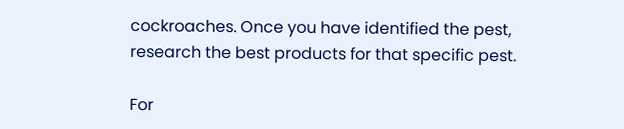cockroaches. Once you have identified the pest, research the best products for that specific pest.

For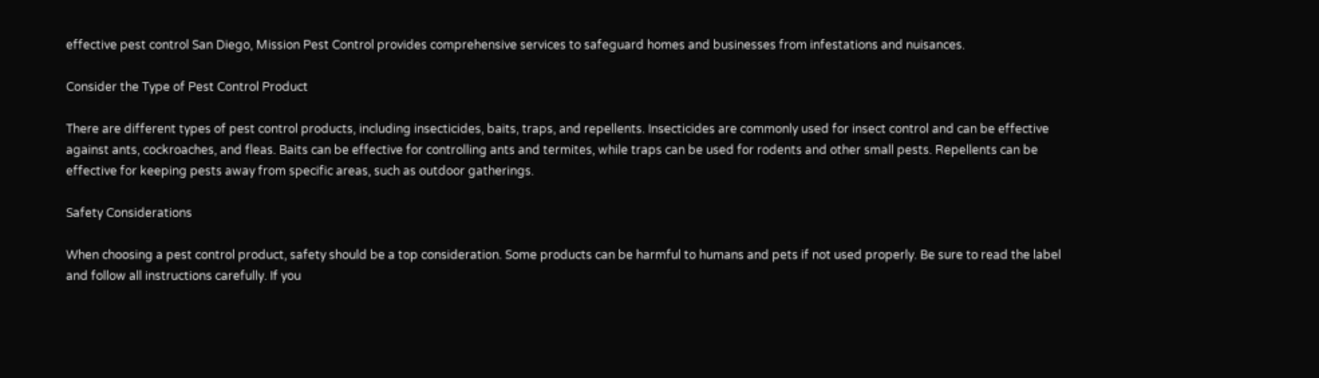effective pest control San Diego, Mission Pest Control provides comprehensive services to safeguard homes and businesses from infestations and nuisances.

Consider the Type of Pest Control Product

There are different types of pest control products, including insecticides, baits, traps, and repellents. Insecticides are commonly used for insect control and can be effective against ants, cockroaches, and fleas. Baits can be effective for controlling ants and termites, while traps can be used for rodents and other small pests. Repellents can be effective for keeping pests away from specific areas, such as outdoor gatherings.

Safety Considerations

When choosing a pest control product, safety should be a top consideration. Some products can be harmful to humans and pets if not used properly. Be sure to read the label and follow all instructions carefully. If you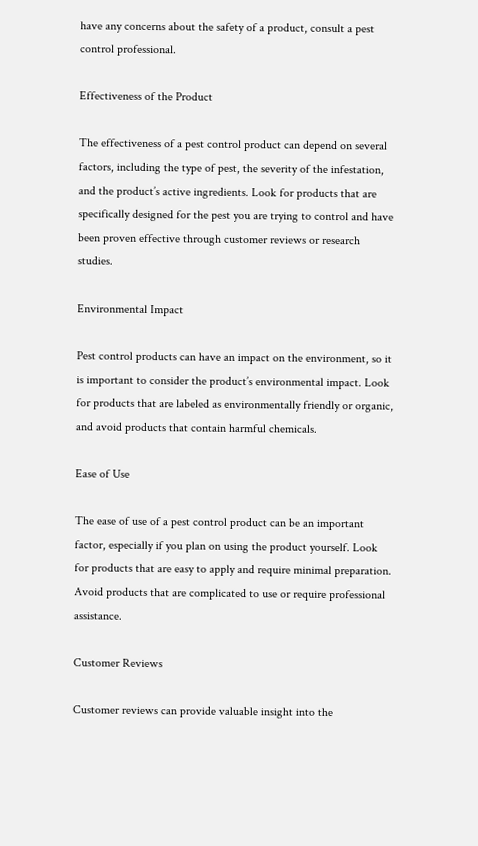have any concerns about the safety of a product, consult a pest control professional.

Effectiveness of the Product

The effectiveness of a pest control product can depend on several factors, including the type of pest, the severity of the infestation, and the product’s active ingredients. Look for products that are specifically designed for the pest you are trying to control and have been proven effective through customer reviews or research studies.

Environmental Impact

Pest control products can have an impact on the environment, so it is important to consider the product’s environmental impact. Look for products that are labeled as environmentally friendly or organic, and avoid products that contain harmful chemicals.

Ease of Use

The ease of use of a pest control product can be an important factor, especially if you plan on using the product yourself. Look for products that are easy to apply and require minimal preparation. Avoid products that are complicated to use or require professional assistance.

Customer Reviews

Customer reviews can provide valuable insight into the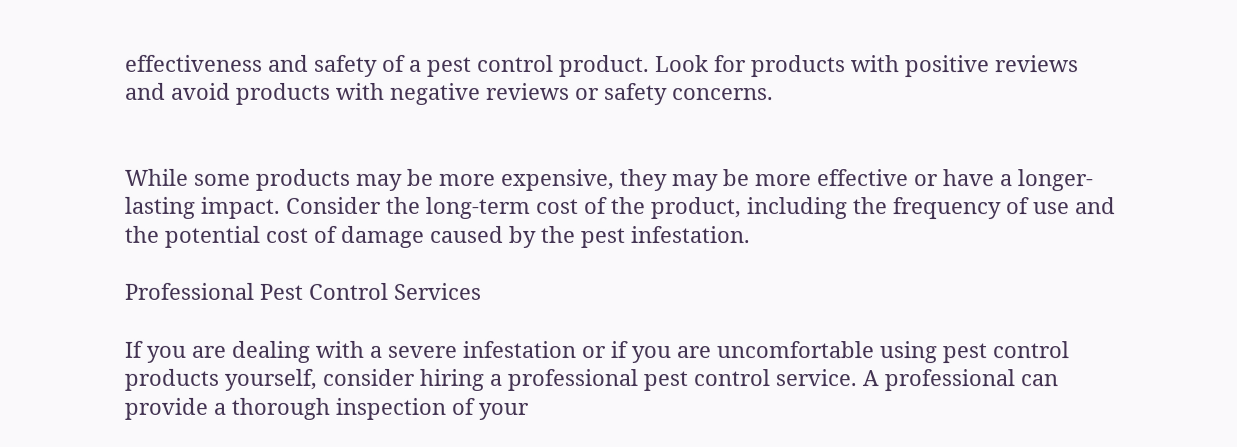effectiveness and safety of a pest control product. Look for products with positive reviews and avoid products with negative reviews or safety concerns.


While some products may be more expensive, they may be more effective or have a longer-lasting impact. Consider the long-term cost of the product, including the frequency of use and the potential cost of damage caused by the pest infestation.

Professional Pest Control Services

If you are dealing with a severe infestation or if you are uncomfortable using pest control products yourself, consider hiring a professional pest control service. A professional can provide a thorough inspection of your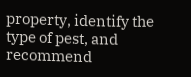property, identify the type of pest, and recommend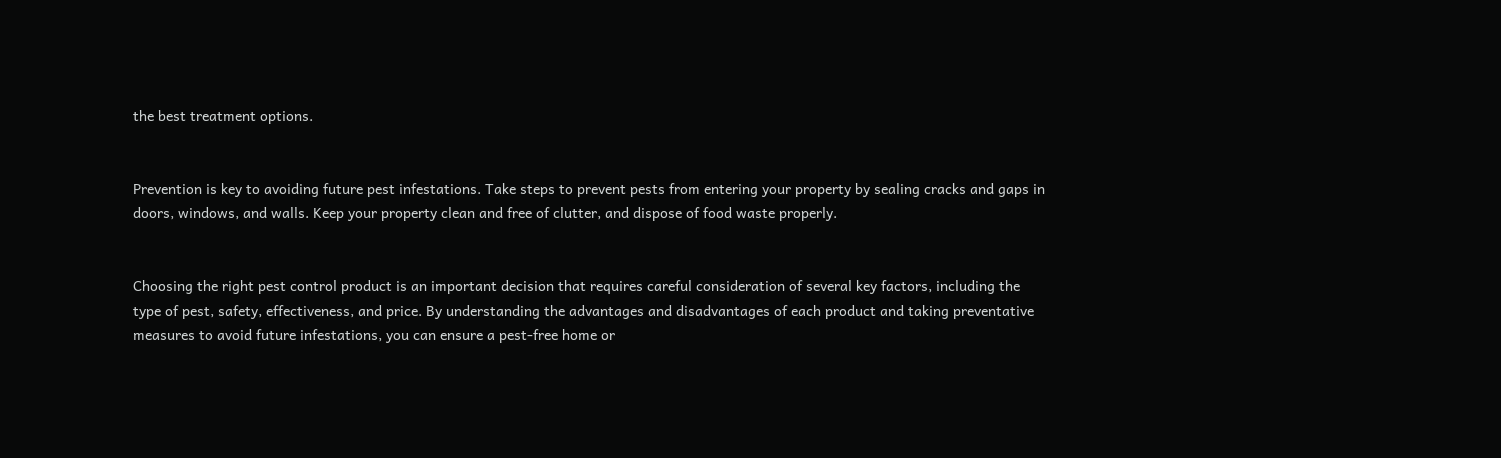the best treatment options.


Prevention is key to avoiding future pest infestations. Take steps to prevent pests from entering your property by sealing cracks and gaps in doors, windows, and walls. Keep your property clean and free of clutter, and dispose of food waste properly.


Choosing the right pest control product is an important decision that requires careful consideration of several key factors, including the type of pest, safety, effectiveness, and price. By understanding the advantages and disadvantages of each product and taking preventative measures to avoid future infestations, you can ensure a pest-free home or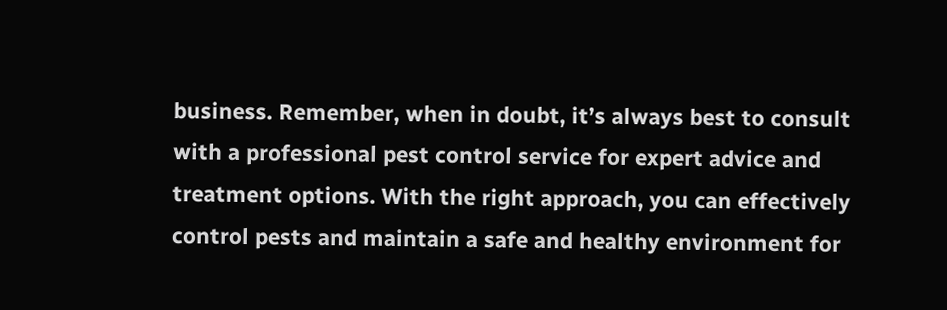business. Remember, when in doubt, it’s always best to consult with a professional pest control service for expert advice and treatment options. With the right approach, you can effectively control pests and maintain a safe and healthy environment for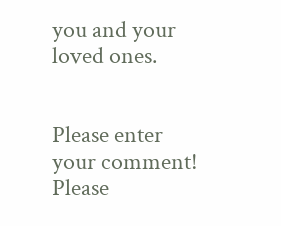you and your loved ones.


Please enter your comment!
Please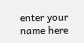enter your name here